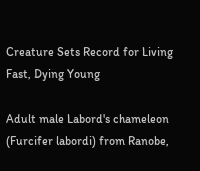Creature Sets Record for Living Fast, Dying Young

Adult male Labord's chameleon (Furcifer labordi) from Ranobe,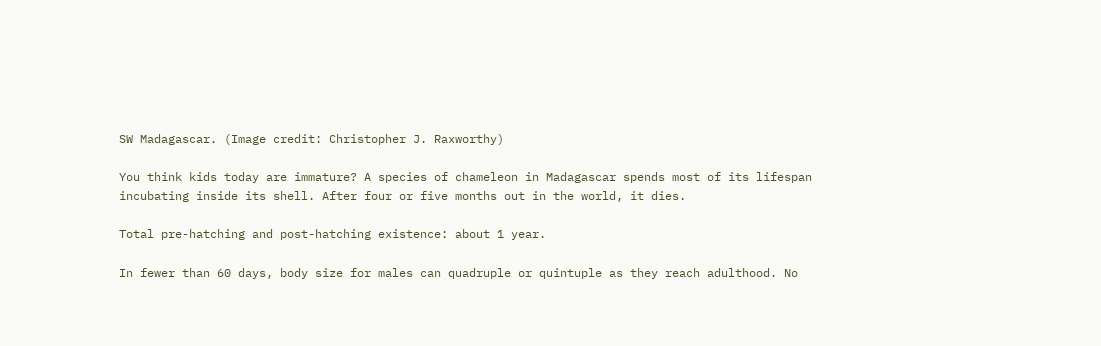SW Madagascar. (Image credit: Christopher J. Raxworthy)

You think kids today are immature? A species of chameleon in Madagascar spends most of its lifespan incubating inside its shell. After four or five months out in the world, it dies.

Total pre-hatching and post-hatching existence: about 1 year.

In fewer than 60 days, body size for males can quadruple or quintuple as they reach adulthood. No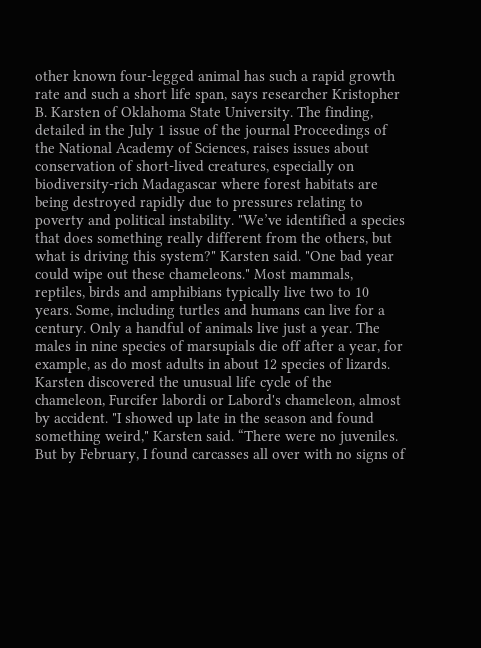other known four-legged animal has such a rapid growth rate and such a short life span, says researcher Kristopher B. Karsten of Oklahoma State University. The finding, detailed in the July 1 issue of the journal Proceedings of the National Academy of Sciences, raises issues about conservation of short-lived creatures, especially on biodiversity-rich Madagascar where forest habitats are being destroyed rapidly due to pressures relating to poverty and political instability. "We’ve identified a species that does something really different from the others, but what is driving this system?" Karsten said. "One bad year could wipe out these chameleons." Most mammals, reptiles, birds and amphibians typically live two to 10 years. Some, including turtles and humans can live for a century. Only a handful of animals live just a year. The males in nine species of marsupials die off after a year, for example, as do most adults in about 12 species of lizards. Karsten discovered the unusual life cycle of the chameleon, Furcifer labordi or Labord's chameleon, almost by accident. "I showed up late in the season and found something weird," Karsten said. “There were no juveniles. But by February, I found carcasses all over with no signs of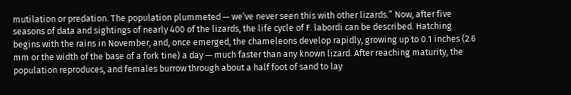mutilation or predation. The population plummeted — we’ve never seen this with other lizards.” Now, after five seasons of data and sightings of nearly 400 of the lizards, the life cycle of F. labordi can be described. Hatching begins with the rains in November, and, once emerged, the chameleons develop rapidly, growing up to 0.1 inches (2.6 mm or the width of the base of a fork tine) a day — much faster than any known lizard. After reaching maturity, the population reproduces, and females burrow through about a half foot of sand to lay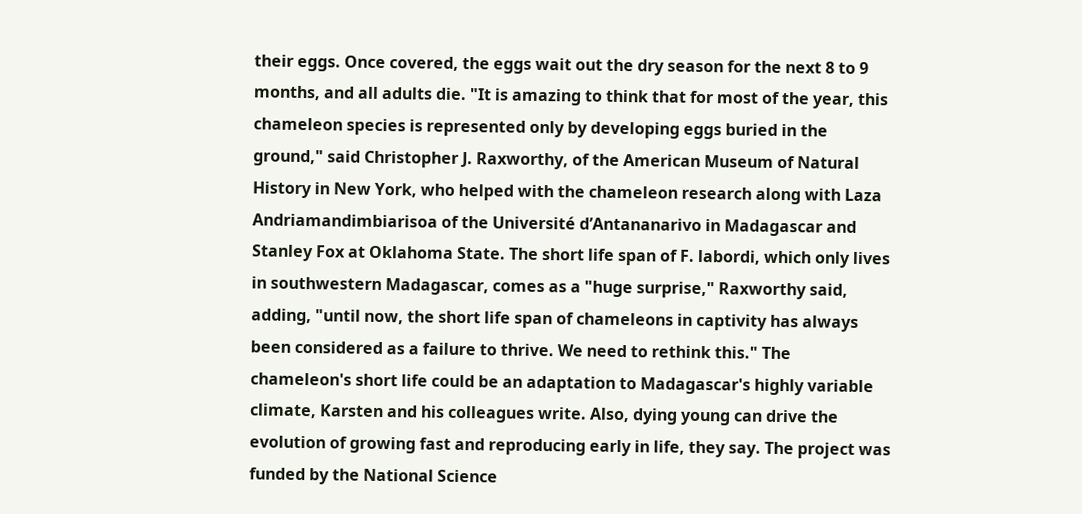their eggs. Once covered, the eggs wait out the dry season for the next 8 to 9 months, and all adults die. "It is amazing to think that for most of the year, this chameleon species is represented only by developing eggs buried in the ground," said Christopher J. Raxworthy, of the American Museum of Natural History in New York, who helped with the chameleon research along with Laza Andriamandimbiarisoa of the Université d’Antananarivo in Madagascar and Stanley Fox at Oklahoma State. The short life span of F. labordi, which only lives in southwestern Madagascar, comes as a "huge surprise," Raxworthy said, adding, "until now, the short life span of chameleons in captivity has always been considered as a failure to thrive. We need to rethink this." The chameleon's short life could be an adaptation to Madagascar's highly variable climate, Karsten and his colleagues write. Also, dying young can drive the evolution of growing fast and reproducing early in life, they say. The project was funded by the National Science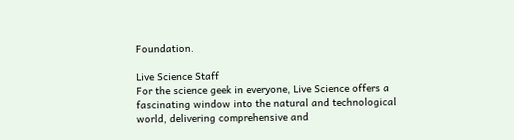Foundation.

Live Science Staff
For the science geek in everyone, Live Science offers a fascinating window into the natural and technological world, delivering comprehensive and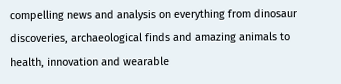compelling news and analysis on everything from dinosaur discoveries, archaeological finds and amazing animals to health, innovation and wearable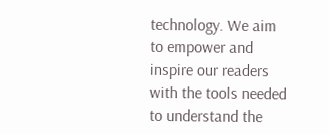technology. We aim to empower and inspire our readers with the tools needed to understand the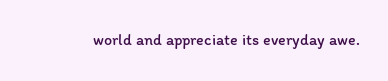world and appreciate its everyday awe.